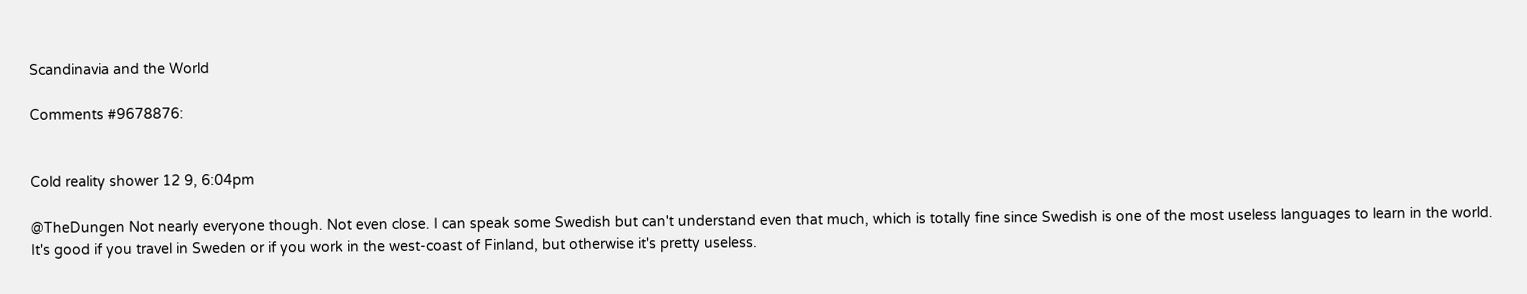Scandinavia and the World

Comments #9678876:


Cold reality shower 12 9, 6:04pm

@TheDungen Not nearly everyone though. Not even close. I can speak some Swedish but can't understand even that much, which is totally fine since Swedish is one of the most useless languages to learn in the world. It's good if you travel in Sweden or if you work in the west-coast of Finland, but otherwise it's pretty useless.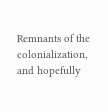Remnants of the colonialization, and hopefully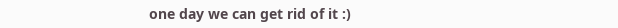one day we can get rid of it :)